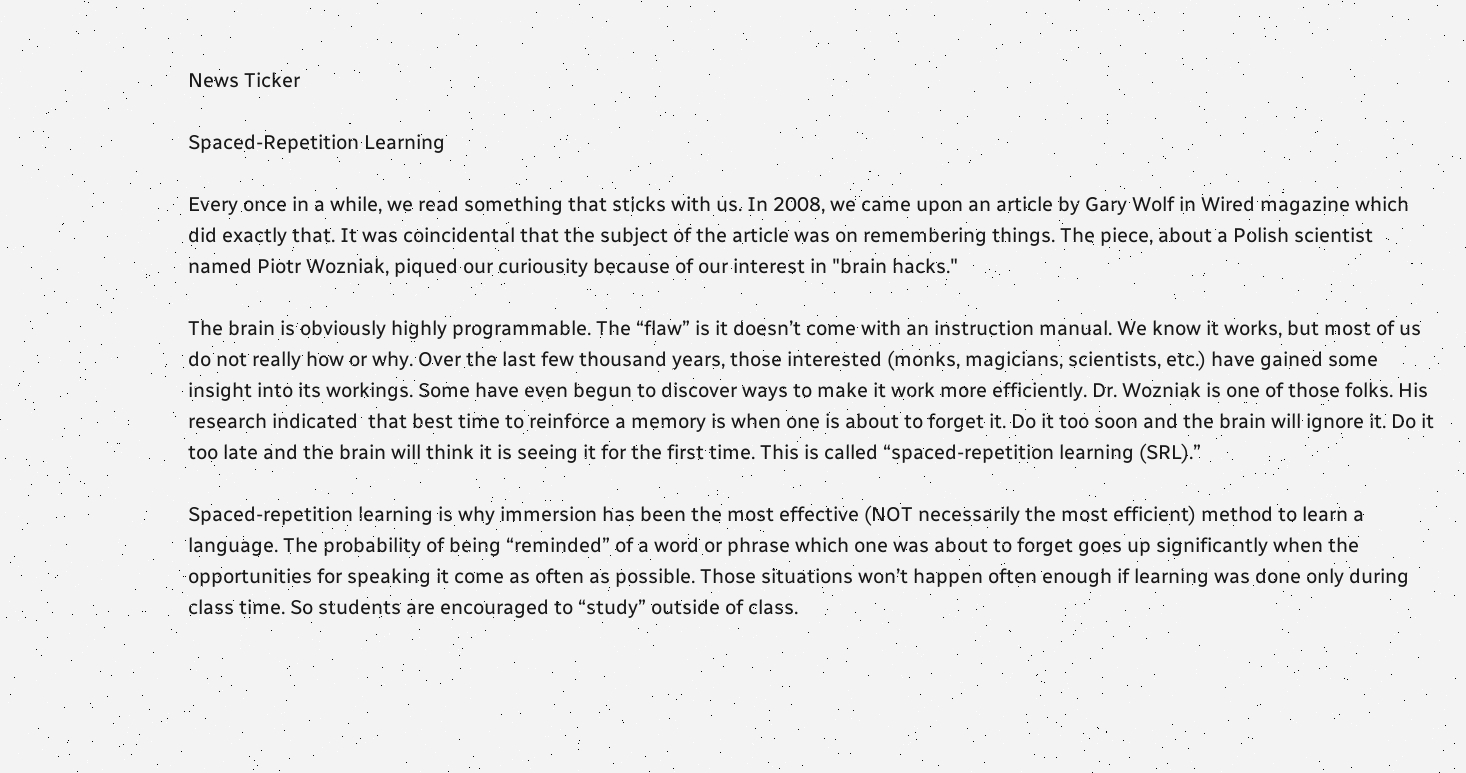News Ticker

Spaced-Repetition Learning

Every once in a while, we read something that sticks with us. In 2008, we came upon an article by Gary Wolf in Wired magazine which did exactly that. It was coincidental that the subject of the article was on remembering things. The piece, about a Polish scientist named Piotr Wozniak, piqued our curiousity because of our interest in "brain hacks."

The brain is obviously highly programmable. The “flaw” is it doesn’t come with an instruction manual. We know it works, but most of us do not really how or why. Over the last few thousand years, those interested (monks, magicians, scientists, etc.) have gained some insight into its workings. Some have even begun to discover ways to make it work more efficiently. Dr. Wozniak is one of those folks. His research indicated  that best time to reinforce a memory is when one is about to forget it. Do it too soon and the brain will ignore it. Do it too late and the brain will think it is seeing it for the first time. This is called “spaced-repetition learning (SRL).”

Spaced-repetition learning is why immersion has been the most effective (NOT necessarily the most efficient) method to learn a language. The probability of being “reminded” of a word or phrase which one was about to forget goes up significantly when the opportunities for speaking it come as often as possible. Those situations won’t happen often enough if learning was done only during class time. So students are encouraged to “study” outside of class.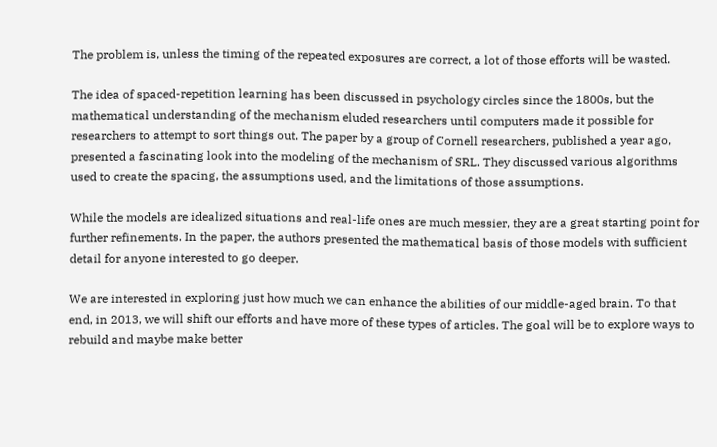The problem is, unless the timing of the repeated exposures are correct, a lot of those efforts will be wasted.

The idea of spaced-repetition learning has been discussed in psychology circles since the 1800s, but the mathematical understanding of the mechanism eluded researchers until computers made it possible for researchers to attempt to sort things out. The paper by a group of Cornell researchers, published a year ago, presented a fascinating look into the modeling of the mechanism of SRL. They discussed various algorithms used to create the spacing, the assumptions used, and the limitations of those assumptions.

While the models are idealized situations and real-life ones are much messier, they are a great starting point for further refinements. In the paper, the authors presented the mathematical basis of those models with sufficient detail for anyone interested to go deeper.

We are interested in exploring just how much we can enhance the abilities of our middle-aged brain. To that end, in 2013, we will shift our efforts and have more of these types of articles. The goal will be to explore ways to rebuild and maybe make better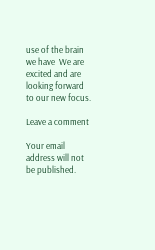use of the brain we have  We are excited and are looking forward to our new focus.

Leave a comment

Your email address will not be published.